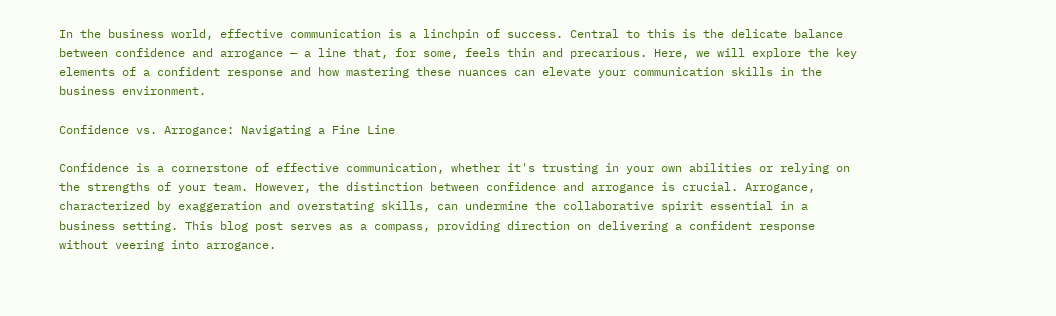In the business world, effective communication is a linchpin of success. Central to this is the delicate balance between confidence and arrogance — a line that, for some, feels thin and precarious. Here, we will explore the key elements of a confident response and how mastering these nuances can elevate your communication skills in the business environment.

Confidence vs. Arrogance: Navigating a Fine Line

Confidence is a cornerstone of effective communication, whether it's trusting in your own abilities or relying on the strengths of your team. However, the distinction between confidence and arrogance is crucial. Arrogance, characterized by exaggeration and overstating skills, can undermine the collaborative spirit essential in a business setting. This blog post serves as a compass, providing direction on delivering a confident response without veering into arrogance.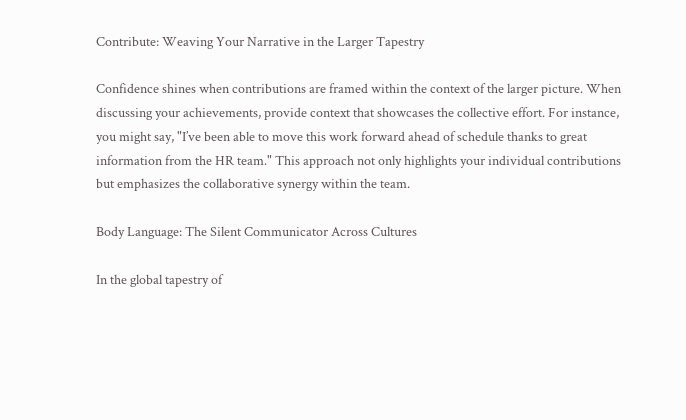Contribute: Weaving Your Narrative in the Larger Tapestry

Confidence shines when contributions are framed within the context of the larger picture. When discussing your achievements, provide context that showcases the collective effort. For instance, you might say, "I’ve been able to move this work forward ahead of schedule thanks to great information from the HR team." This approach not only highlights your individual contributions but emphasizes the collaborative synergy within the team.

Body Language: The Silent Communicator Across Cultures

In the global tapestry of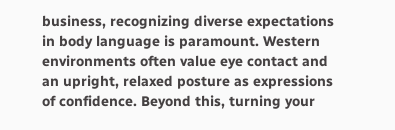business, recognizing diverse expectations in body language is paramount. Western environments often value eye contact and an upright, relaxed posture as expressions of confidence. Beyond this, turning your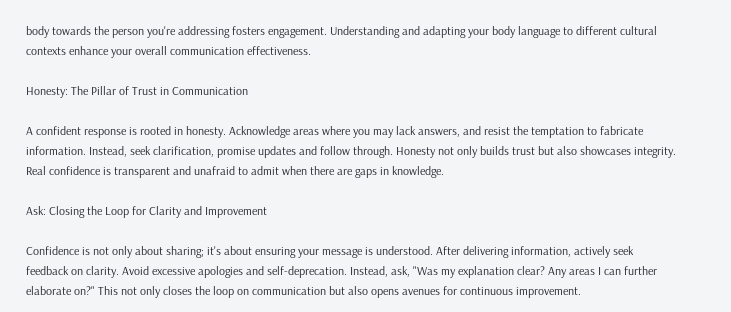body towards the person you're addressing fosters engagement. Understanding and adapting your body language to different cultural contexts enhance your overall communication effectiveness.

Honesty: The Pillar of Trust in Communication

A confident response is rooted in honesty. Acknowledge areas where you may lack answers, and resist the temptation to fabricate information. Instead, seek clarification, promise updates and follow through. Honesty not only builds trust but also showcases integrity. Real confidence is transparent and unafraid to admit when there are gaps in knowledge.

Ask: Closing the Loop for Clarity and Improvement

Confidence is not only about sharing; it's about ensuring your message is understood. After delivering information, actively seek feedback on clarity. Avoid excessive apologies and self-deprecation. Instead, ask, "Was my explanation clear? Any areas I can further elaborate on?" This not only closes the loop on communication but also opens avenues for continuous improvement.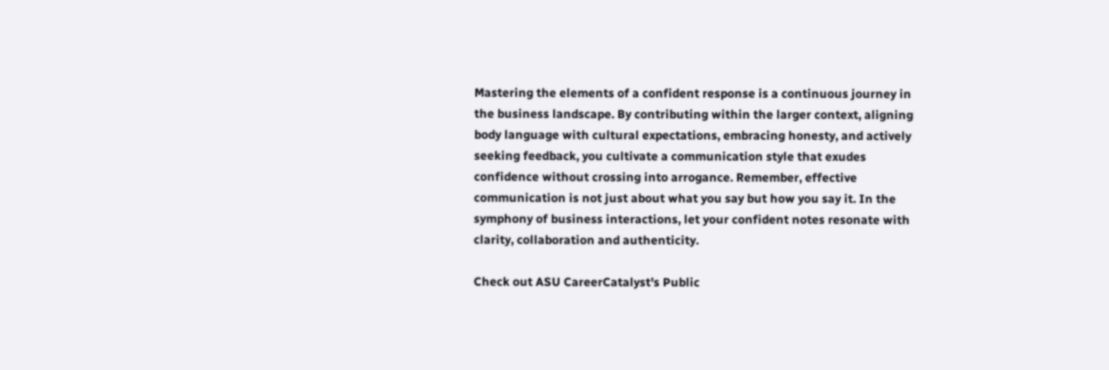Mastering the elements of a confident response is a continuous journey in the business landscape. By contributing within the larger context, aligning body language with cultural expectations, embracing honesty, and actively seeking feedback, you cultivate a communication style that exudes confidence without crossing into arrogance. Remember, effective communication is not just about what you say but how you say it. In the symphony of business interactions, let your confident notes resonate with clarity, collaboration and authenticity.

Check out ASU CareerCatalyst's Public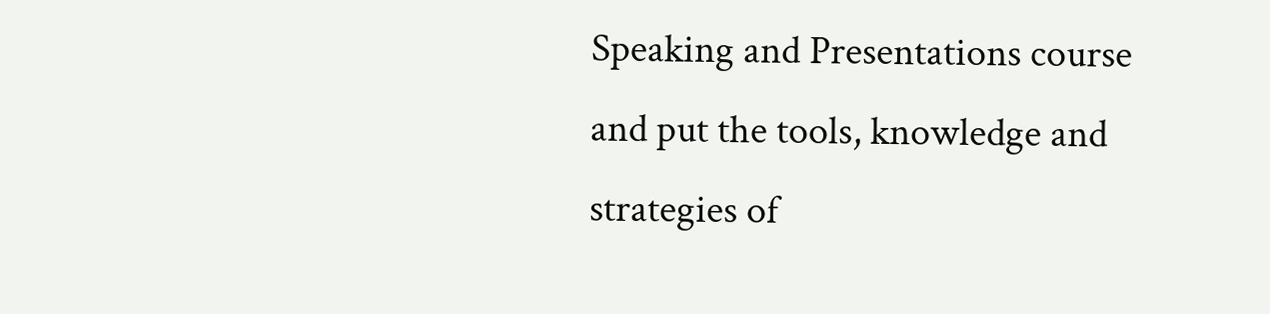Speaking and Presentations course and put the tools, knowledge and strategies of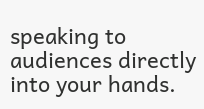speaking to audiences directly into your hands.